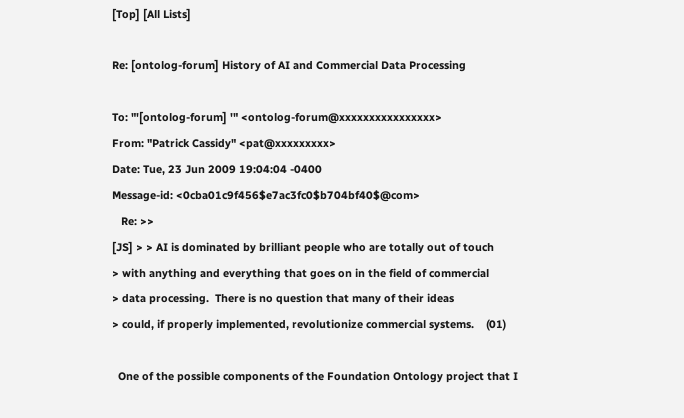[Top] [All Lists]

Re: [ontolog-forum] History of AI and Commercial Data Processing

To: "'[ontolog-forum] '" <ontolog-forum@xxxxxxxxxxxxxxxx>
From: "Patrick Cassidy" <pat@xxxxxxxxx>
Date: Tue, 23 Jun 2009 19:04:04 -0400
Message-id: <0cba01c9f456$e7ac3fc0$b704bf40$@com>
   Re: >>
[JS] > > AI is dominated by brilliant people who are totally out of touch
> with anything and everything that goes on in the field of commercial
> data processing.  There is no question that many of their ideas
> could, if properly implemented, revolutionize commercial systems.    (01)

  One of the possible components of the Foundation Ontology project that I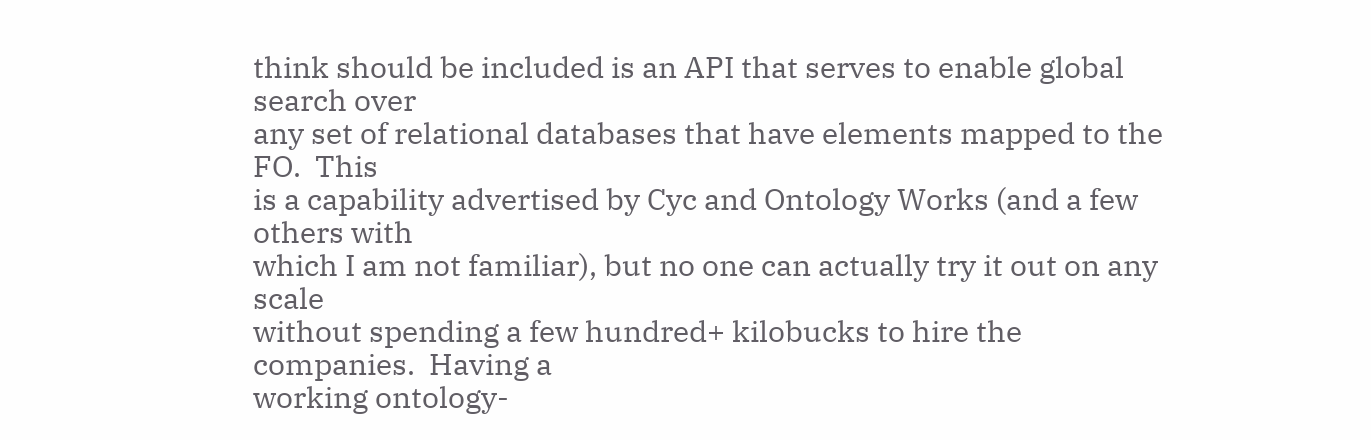think should be included is an API that serves to enable global search over
any set of relational databases that have elements mapped to the FO.  This
is a capability advertised by Cyc and Ontology Works (and a few others with
which I am not familiar), but no one can actually try it out on any scale
without spending a few hundred+ kilobucks to hire the companies.  Having a
working ontology-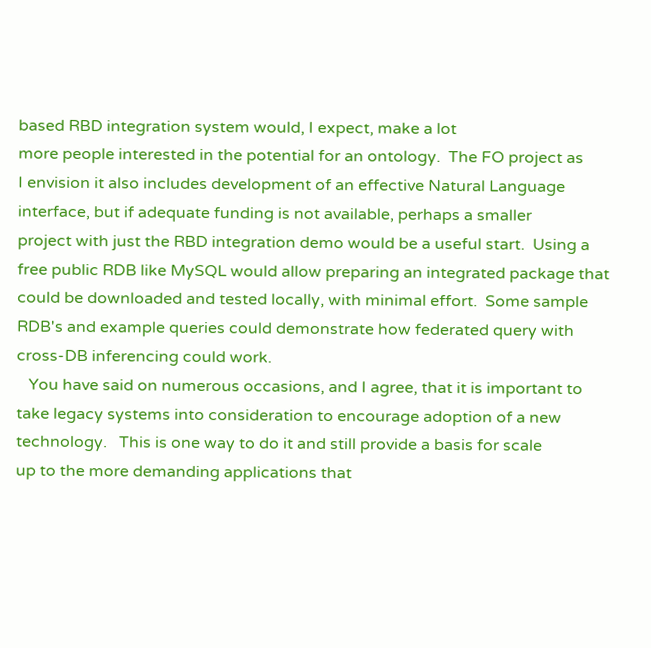based RBD integration system would, I expect, make a lot
more people interested in the potential for an ontology.  The FO project as
I envision it also includes development of an effective Natural Language
interface, but if adequate funding is not available, perhaps a smaller
project with just the RBD integration demo would be a useful start.  Using a
free public RDB like MySQL would allow preparing an integrated package that
could be downloaded and tested locally, with minimal effort.  Some sample
RDB's and example queries could demonstrate how federated query with
cross-DB inferencing could work.
   You have said on numerous occasions, and I agree, that it is important to
take legacy systems into consideration to encourage adoption of a new
technology.   This is one way to do it and still provide a basis for scale
up to the more demanding applications that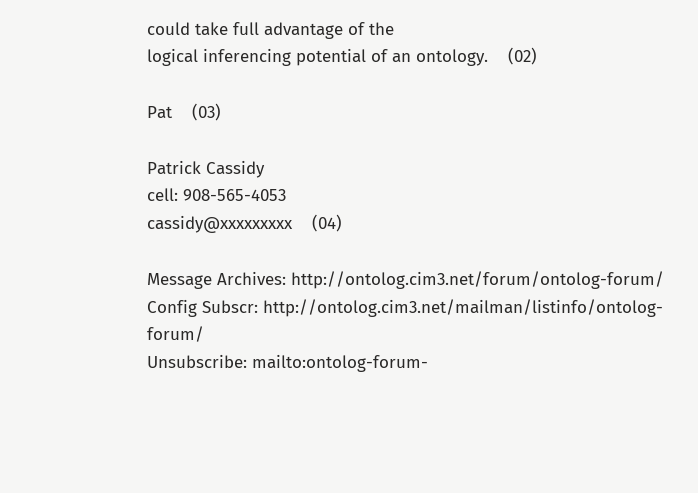could take full advantage of the
logical inferencing potential of an ontology.    (02)

Pat    (03)

Patrick Cassidy
cell: 908-565-4053
cassidy@xxxxxxxxx    (04)

Message Archives: http://ontolog.cim3.net/forum/ontolog-forum/
Config Subscr: http://ontolog.cim3.net/mailman/listinfo/ontolog-forum/
Unsubscribe: mailto:ontolog-forum-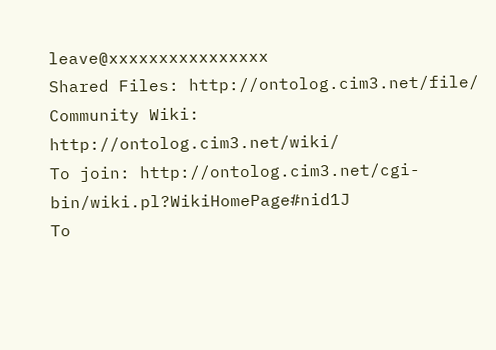leave@xxxxxxxxxxxxxxxx
Shared Files: http://ontolog.cim3.net/file/
Community Wiki: http://ontolog.cim3.net/wiki/
To join: http://ontolog.cim3.net/cgi-bin/wiki.pl?WikiHomePage#nid1J
To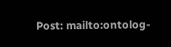Post: mailto:ontolog-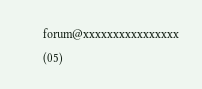forum@xxxxxxxxxxxxxxxx    (05)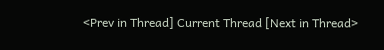<Prev in Thread] Current Thread [Next in Thread>